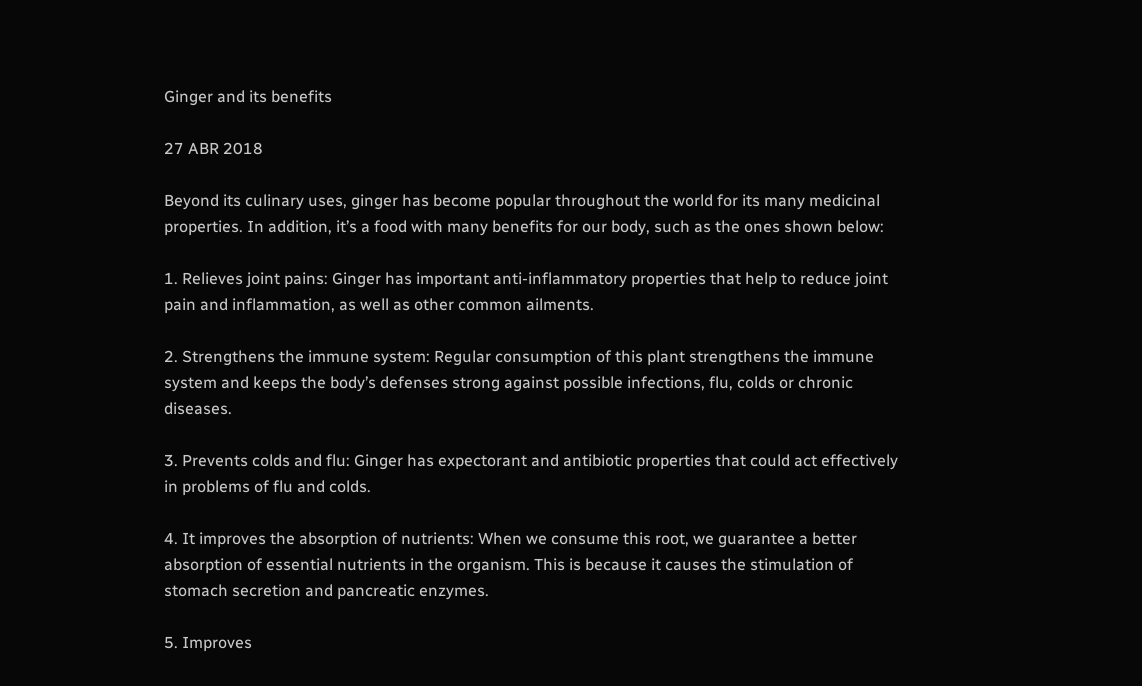Ginger and its benefits

27 ABR 2018

Beyond its culinary uses, ginger has become popular throughout the world for its many medicinal properties. In addition, it’s a food with many benefits for our body, such as the ones shown below:

1. Relieves joint pains: Ginger has important anti-inflammatory properties that help to reduce joint pain and inflammation, as well as other common ailments.

2. Strengthens the immune system: Regular consumption of this plant strengthens the immune system and keeps the body’s defenses strong against possible infections, flu, colds or chronic diseases.

3. Prevents colds and flu: Ginger has expectorant and antibiotic properties that could act effectively in problems of flu and colds.

4. It improves the absorption of nutrients: When we consume this root, we guarantee a better absorption of essential nutrients in the organism. This is because it causes the stimulation of stomach secretion and pancreatic enzymes.

5. Improves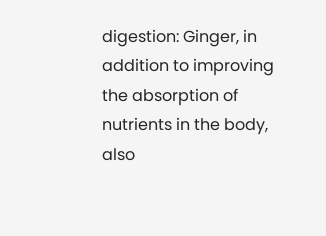digestion: Ginger, in addition to improving the absorption of nutrients in the body, also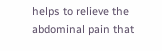helps to relieve the abdominal pain that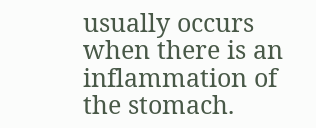usually occurs when there is an inflammation of the stomach.